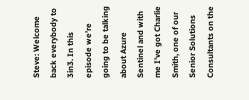Steve: Welcome back everybody to 3in3. In this episode we’re going to be talking about Azure Sentinel and with me I’ve got Charlie Smith, one of our Senior Solutions Consultants on the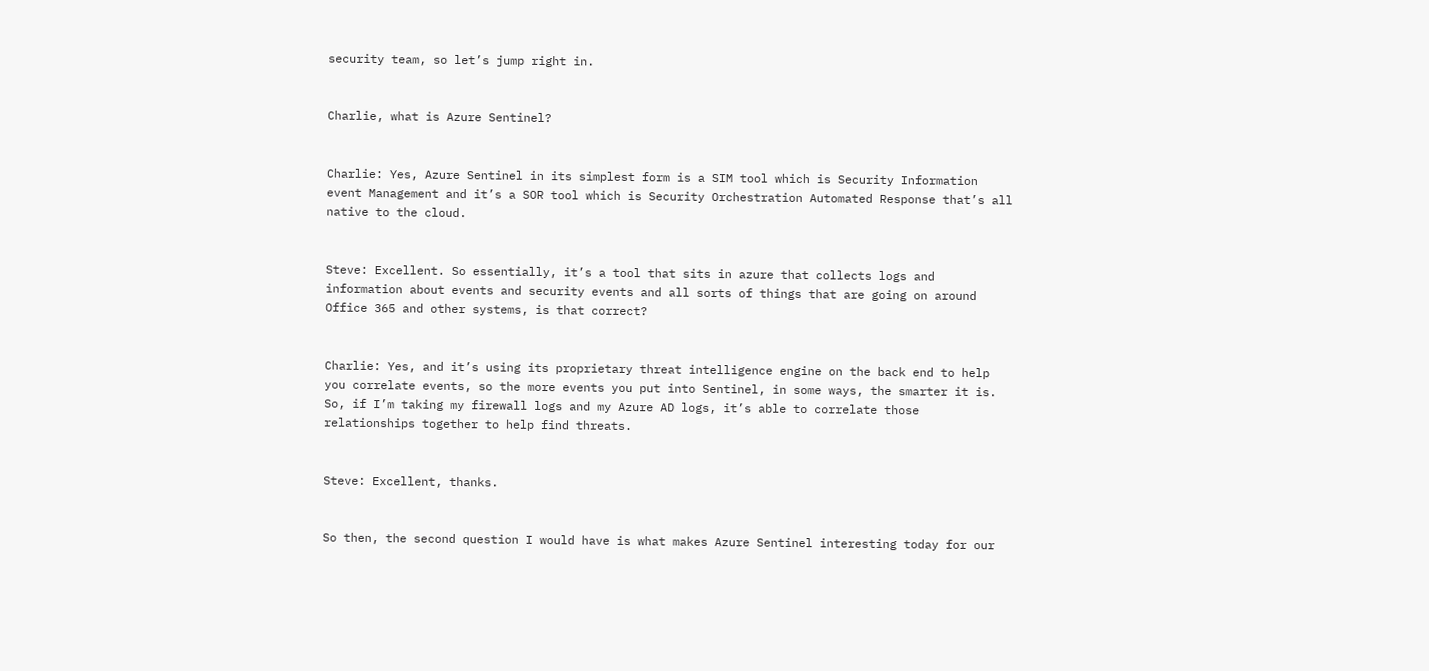security team, so let’s jump right in.


Charlie, what is Azure Sentinel?


Charlie: Yes, Azure Sentinel in its simplest form is a SIM tool which is Security Information event Management and it’s a SOR tool which is Security Orchestration Automated Response that’s all native to the cloud.


Steve: Excellent. So essentially, it’s a tool that sits in azure that collects logs and information about events and security events and all sorts of things that are going on around Office 365 and other systems, is that correct?


Charlie: Yes, and it’s using its proprietary threat intelligence engine on the back end to help you correlate events, so the more events you put into Sentinel, in some ways, the smarter it is. So, if I’m taking my firewall logs and my Azure AD logs, it’s able to correlate those relationships together to help find threats.


Steve: Excellent, thanks.


So then, the second question I would have is what makes Azure Sentinel interesting today for our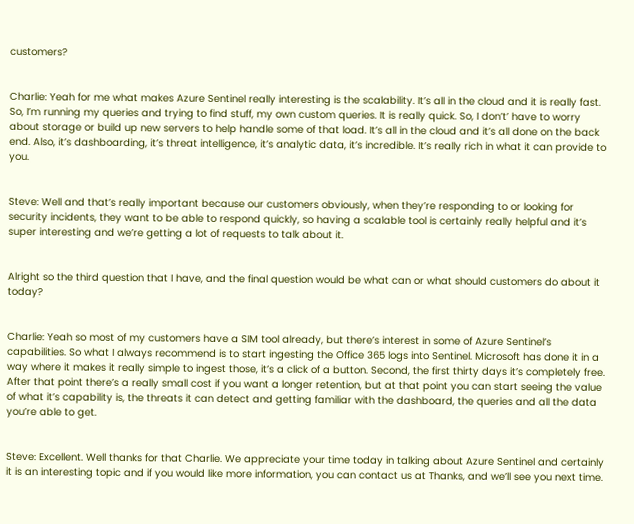customers?


Charlie: Yeah for me what makes Azure Sentinel really interesting is the scalability. It’s all in the cloud and it is really fast. So, I’m running my queries and trying to find stuff, my own custom queries. It is really quick. So, I don’t’ have to worry about storage or build up new servers to help handle some of that load. It’s all in the cloud and it’s all done on the back end. Also, it’s dashboarding, it’s threat intelligence, it’s analytic data, it’s incredible. It’s really rich in what it can provide to you.


Steve: Well and that’s really important because our customers obviously, when they’re responding to or looking for security incidents, they want to be able to respond quickly, so having a scalable tool is certainly really helpful and it’s super interesting and we’re getting a lot of requests to talk about it.


Alright so the third question that I have, and the final question would be what can or what should customers do about it today?


Charlie: Yeah so most of my customers have a SIM tool already, but there’s interest in some of Azure Sentinel’s capabilities. So what I always recommend is to start ingesting the Office 365 logs into Sentinel. Microsoft has done it in a way where it makes it really simple to ingest those, it’s a click of a button. Second, the first thirty days it’s completely free. After that point there’s a really small cost if you want a longer retention, but at that point you can start seeing the value of what it’s capability is, the threats it can detect and getting familiar with the dashboard, the queries and all the data you’re able to get.


Steve: Excellent. Well thanks for that Charlie. We appreciate your time today in talking about Azure Sentinel and certainly it is an interesting topic and if you would like more information, you can contact us at Thanks, and we’ll see you next time.